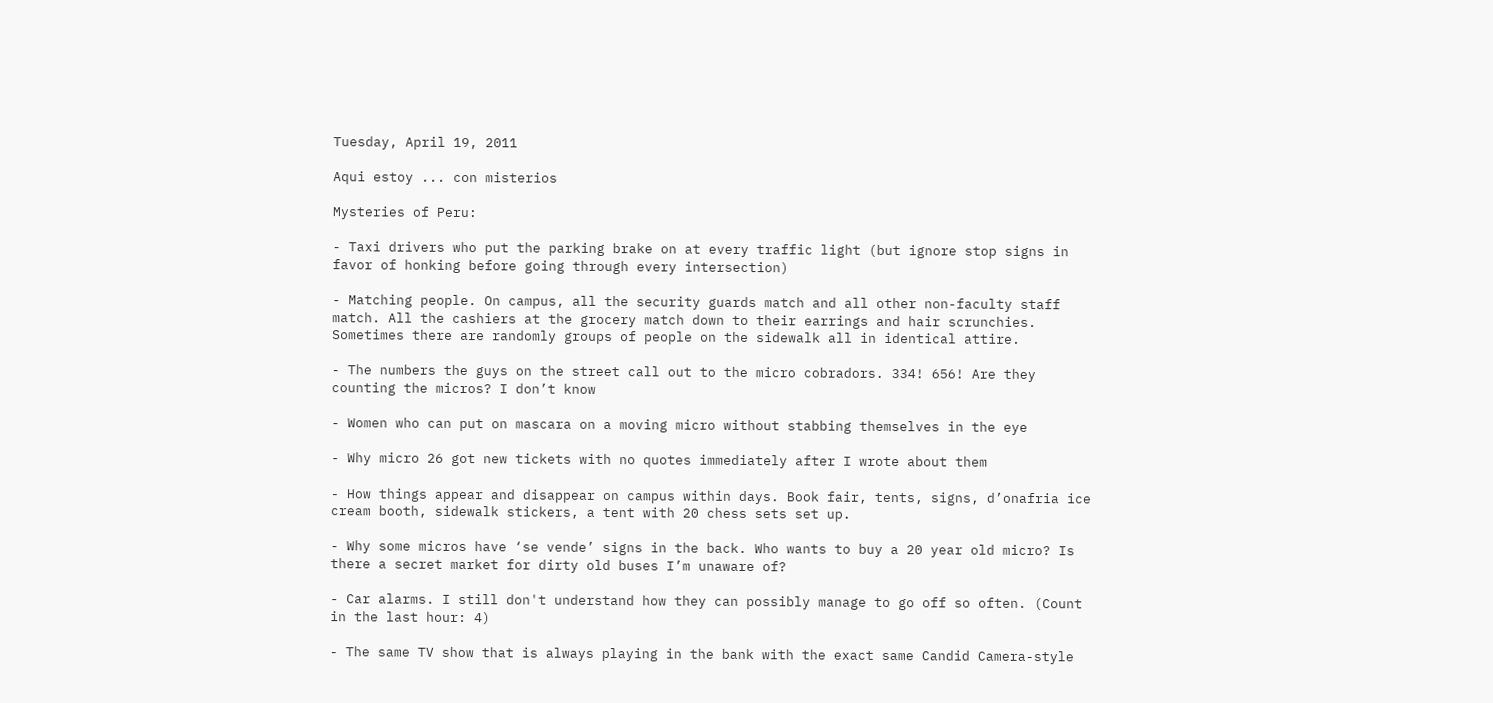Tuesday, April 19, 2011

Aqui estoy ... con misterios

Mysteries of Peru:

- Taxi drivers who put the parking brake on at every traffic light (but ignore stop signs in favor of honking before going through every intersection)

- Matching people. On campus, all the security guards match and all other non-faculty staff match. All the cashiers at the grocery match down to their earrings and hair scrunchies. Sometimes there are randomly groups of people on the sidewalk all in identical attire.

- The numbers the guys on the street call out to the micro cobradors. 334! 656! Are they counting the micros? I don’t know

- Women who can put on mascara on a moving micro without stabbing themselves in the eye

- Why micro 26 got new tickets with no quotes immediately after I wrote about them

- How things appear and disappear on campus within days. Book fair, tents, signs, d’onafria ice cream booth, sidewalk stickers, a tent with 20 chess sets set up.

- Why some micros have ‘se vende’ signs in the back. Who wants to buy a 20 year old micro? Is there a secret market for dirty old buses I’m unaware of?

- Car alarms. I still don't understand how they can possibly manage to go off so often. (Count in the last hour: 4)

- The same TV show that is always playing in the bank with the exact same Candid Camera-style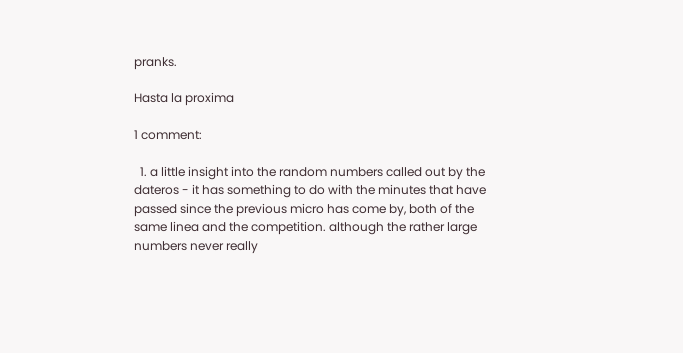pranks.

Hasta la proxima

1 comment:

  1. a little insight into the random numbers called out by the dateros - it has something to do with the minutes that have passed since the previous micro has come by, both of the same linea and the competition. although the rather large numbers never really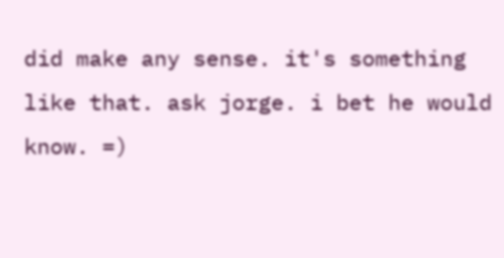did make any sense. it's something like that. ask jorge. i bet he would know. =)